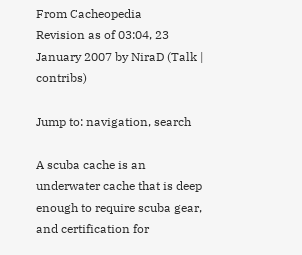From Cacheopedia
Revision as of 03:04, 23 January 2007 by NiraD (Talk | contribs)

Jump to: navigation, search

A scuba cache is an underwater cache that is deep enough to require scuba gear, and certification for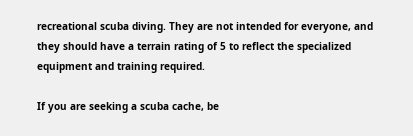recreational scuba diving. They are not intended for everyone, and they should have a terrain rating of 5 to reflect the specialized equipment and training required.

If you are seeking a scuba cache, be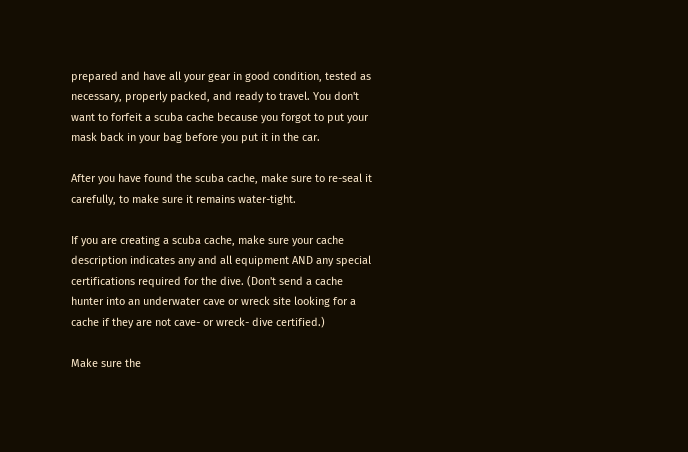prepared and have all your gear in good condition, tested as necessary, properly packed, and ready to travel. You don't want to forfeit a scuba cache because you forgot to put your mask back in your bag before you put it in the car.

After you have found the scuba cache, make sure to re-seal it carefully, to make sure it remains water-tight.

If you are creating a scuba cache, make sure your cache description indicates any and all equipment AND any special certifications required for the dive. (Don't send a cache hunter into an underwater cave or wreck site looking for a cache if they are not cave- or wreck- dive certified.)

Make sure the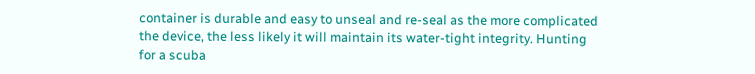container is durable and easy to unseal and re-seal as the more complicated the device, the less likely it will maintain its water-tight integrity. Hunting for a scuba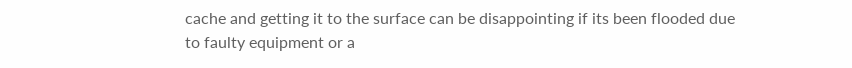cache and getting it to the surface can be disappointing if its been flooded due to faulty equipment or a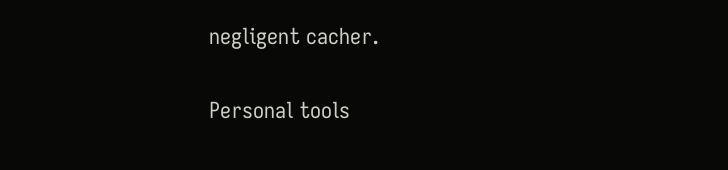negligent cacher.

Personal tools